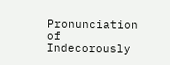Pronunciation of Indecorously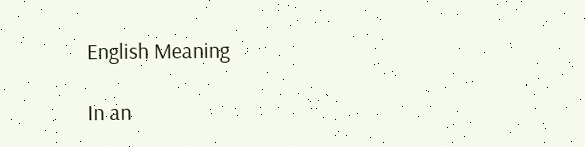English Meaning

In an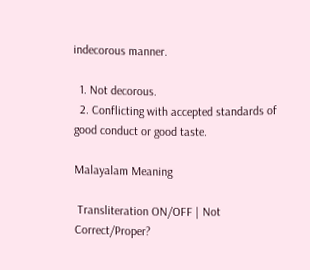indecorous manner.

  1. Not decorous.
  2. Conflicting with accepted standards of good conduct or good taste.

Malayalam Meaning

 Transliteration ON/OFF | Not Correct/Proper?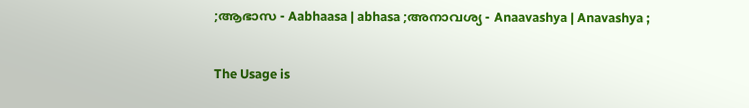;ആഭാസ - Aabhaasa | abhasa ;അനാവശ്യ - Anaavashya | Anavashya ;


The Usage is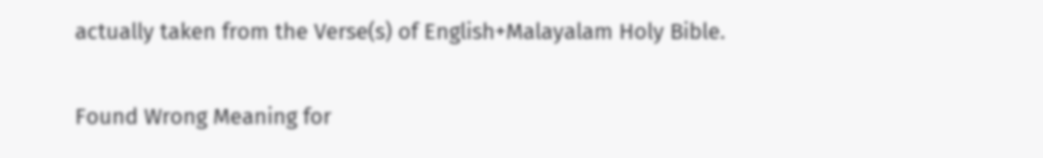actually taken from the Verse(s) of English+Malayalam Holy Bible.


Found Wrong Meaning for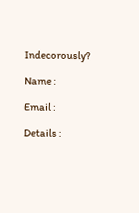Indecorously?

Name :

Email :

Details :